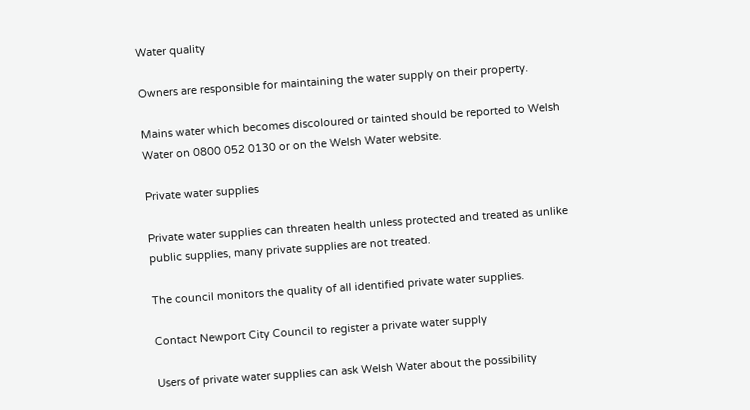Water quality

Owners are responsible for maintaining the water supply on their property.

Mains water which becomes discoloured or tainted should be reported to Welsh Water on 0800 052 0130 or on the Welsh Water website.

Private water supplies

Private water supplies can threaten health unless protected and treated as unlike public supplies, many private supplies are not treated.

The council monitors the quality of all identified private water supplies.

Contact Newport City Council to register a private water supply

Users of private water supplies can ask Welsh Water about the possibility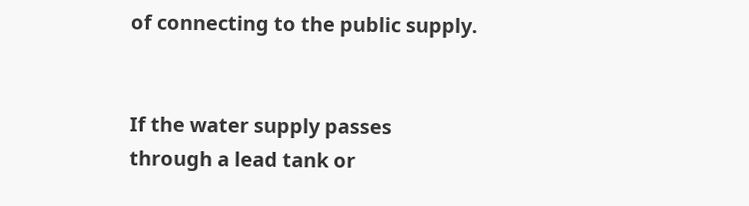of connecting to the public supply.


If the water supply passes through a lead tank or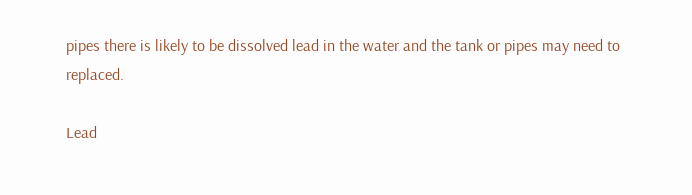pipes there is likely to be dissolved lead in the water and the tank or pipes may need to replaced.

Lead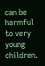can be harmful to very young children.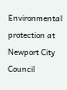Environmental protection at Newport City Council